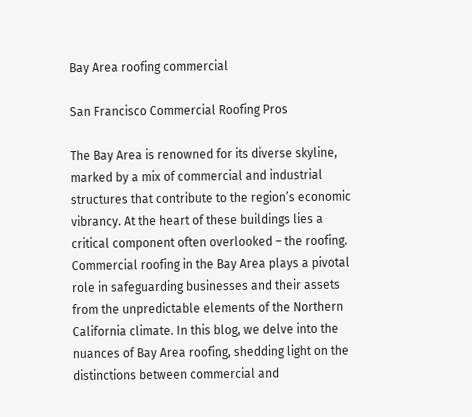Bay Area roofing commercial

San Francisco Commercial Roofing Pros

The Bay Area is renowned for its diverse skyline, marked by a mix of commercial and industrial structures that contribute to the region’s economic vibrancy. At the heart of these buildings lies a critical component often overlooked – the roofing. Commercial roofing in the Bay Area plays a pivotal role in safeguarding businesses and their assets from the unpredictable elements of the Northern California climate. In this blog, we delve into the nuances of Bay Area roofing, shedding light on the distinctions between commercial and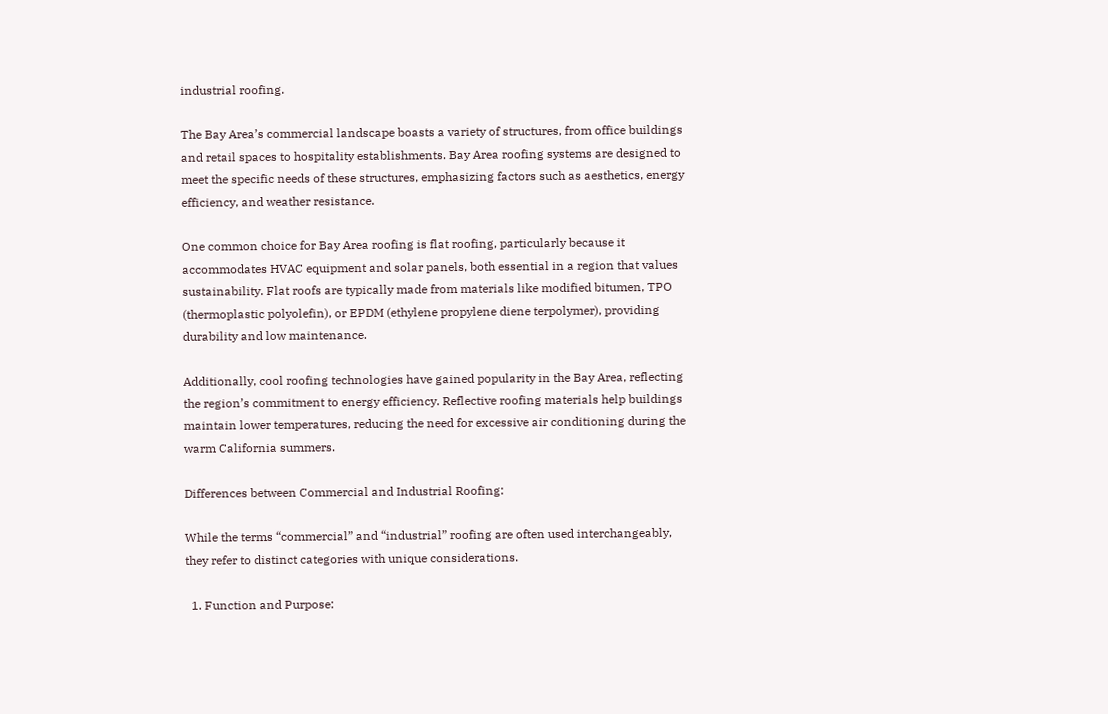industrial roofing.

The Bay Area’s commercial landscape boasts a variety of structures, from office buildings and retail spaces to hospitality establishments. Bay Area roofing systems are designed to meet the specific needs of these structures, emphasizing factors such as aesthetics, energy efficiency, and weather resistance.

One common choice for Bay Area roofing is flat roofing, particularly because it accommodates HVAC equipment and solar panels, both essential in a region that values sustainability. Flat roofs are typically made from materials like modified bitumen, TPO (thermoplastic polyolefin), or EPDM (ethylene propylene diene terpolymer), providing durability and low maintenance.

Additionally, cool roofing technologies have gained popularity in the Bay Area, reflecting the region’s commitment to energy efficiency. Reflective roofing materials help buildings maintain lower temperatures, reducing the need for excessive air conditioning during the warm California summers.

Differences between Commercial and Industrial Roofing:

While the terms “commercial” and “industrial” roofing are often used interchangeably, they refer to distinct categories with unique considerations.

  1. Function and Purpose: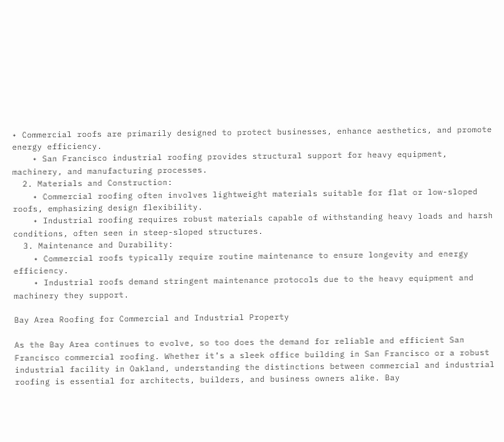• Commercial roofs are primarily designed to protect businesses, enhance aesthetics, and promote energy efficiency.
    • San Francisco industrial roofing provides structural support for heavy equipment, machinery, and manufacturing processes.
  2. Materials and Construction:
    • Commercial roofing often involves lightweight materials suitable for flat or low-sloped roofs, emphasizing design flexibility.
    • Industrial roofing requires robust materials capable of withstanding heavy loads and harsh conditions, often seen in steep-sloped structures.
  3. Maintenance and Durability:
    • Commercial roofs typically require routine maintenance to ensure longevity and energy efficiency.
    • Industrial roofs demand stringent maintenance protocols due to the heavy equipment and machinery they support.

Bay Area Roofing for Commercial and Industrial Property

As the Bay Area continues to evolve, so too does the demand for reliable and efficient San Francisco commercial roofing. Whether it’s a sleek office building in San Francisco or a robust industrial facility in Oakland, understanding the distinctions between commercial and industrial roofing is essential for architects, builders, and business owners alike. Bay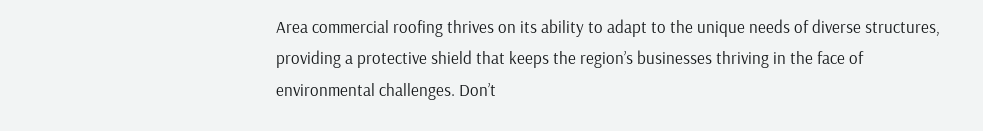Area commercial roofing thrives on its ability to adapt to the unique needs of diverse structures, providing a protective shield that keeps the region’s businesses thriving in the face of environmental challenges. Don’t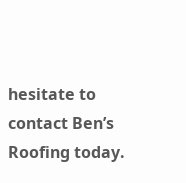hesitate to contact Ben’s Roofing today.